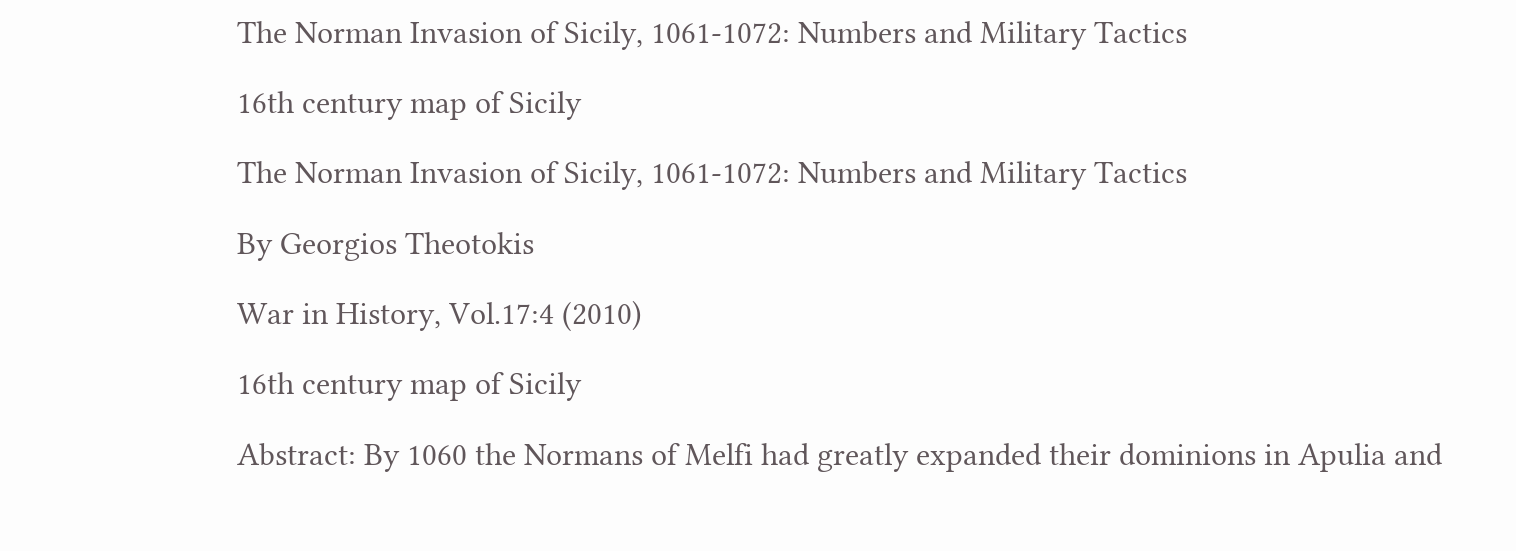The Norman Invasion of Sicily, 1061-1072: Numbers and Military Tactics

16th century map of Sicily

The Norman Invasion of Sicily, 1061-1072: Numbers and Military Tactics

By Georgios Theotokis

War in History, Vol.17:4 (2010)

16th century map of Sicily

Abstract: By 1060 the Normans of Melfi had greatly expanded their dominions in Apulia and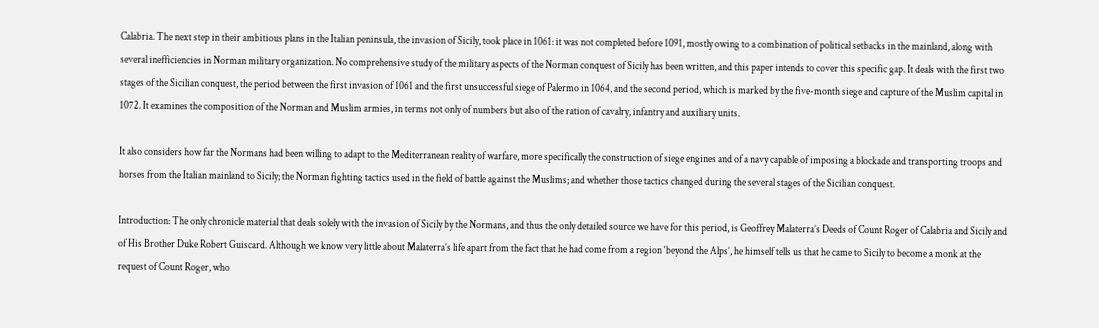Calabria. The next step in their ambitious plans in the Italian peninsula, the invasion of Sicily, took place in 1061: it was not completed before 1091, mostly owing to a combination of political setbacks in the mainland, along with several inefficiencies in Norman military organization. No comprehensive study of the military aspects of the Norman conquest of Sicily has been written, and this paper intends to cover this specific gap. It deals with the first two stages of the Sicilian conquest, the period between the first invasion of 1061 and the first unsuccessful siege of Palermo in 1064, and the second period, which is marked by the five-month siege and capture of the Muslim capital in 1072. It examines the composition of the Norman and Muslim armies, in terms not only of numbers but also of the ration of cavalry, infantry and auxiliary units.

It also considers how far the Normans had been willing to adapt to the Mediterranean reality of warfare, more specifically the construction of siege engines and of a navy capable of imposing a blockade and transporting troops and horses from the Italian mainland to Sicily; the Norman fighting tactics used in the field of battle against the Muslims; and whether those tactics changed during the several stages of the Sicilian conquest.

Introduction: The only chronicle material that deals solely with the invasion of Sicily by the Normans, and thus the only detailed source we have for this period, is Geoffrey Malaterra’s Deeds of Count Roger of Calabria and Sicily and of His Brother Duke Robert Guiscard. Although we know very little about Malaterra’s life apart from the fact that he had come from a region ‘beyond the Alps’, he himself tells us that he came to Sicily to become a monk at the request of Count Roger, who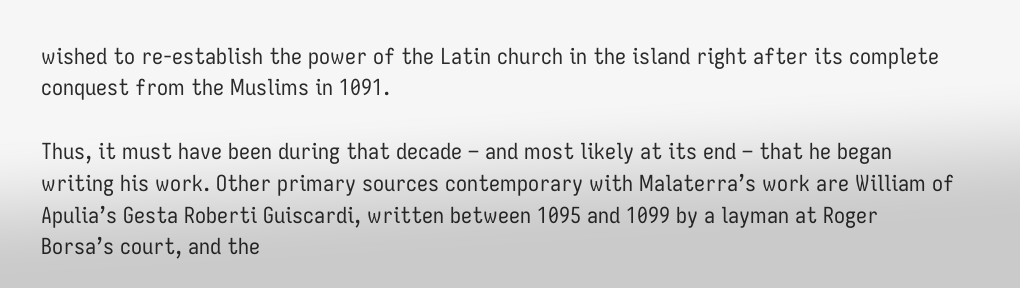wished to re-establish the power of the Latin church in the island right after its complete conquest from the Muslims in 1091.

Thus, it must have been during that decade – and most likely at its end – that he began writing his work. Other primary sources contemporary with Malaterra’s work are William of Apulia’s Gesta Roberti Guiscardi, written between 1095 and 1099 by a layman at Roger Borsa’s court, and the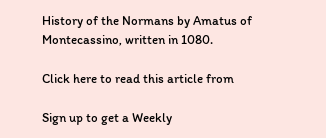History of the Normans by Amatus of Montecassino, written in 1080.

Click here to read this article from

Sign up to get a Weekly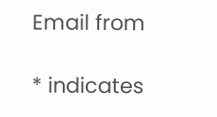Email from

* indicates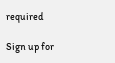required

Sign up for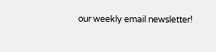our weekly email newsletter!